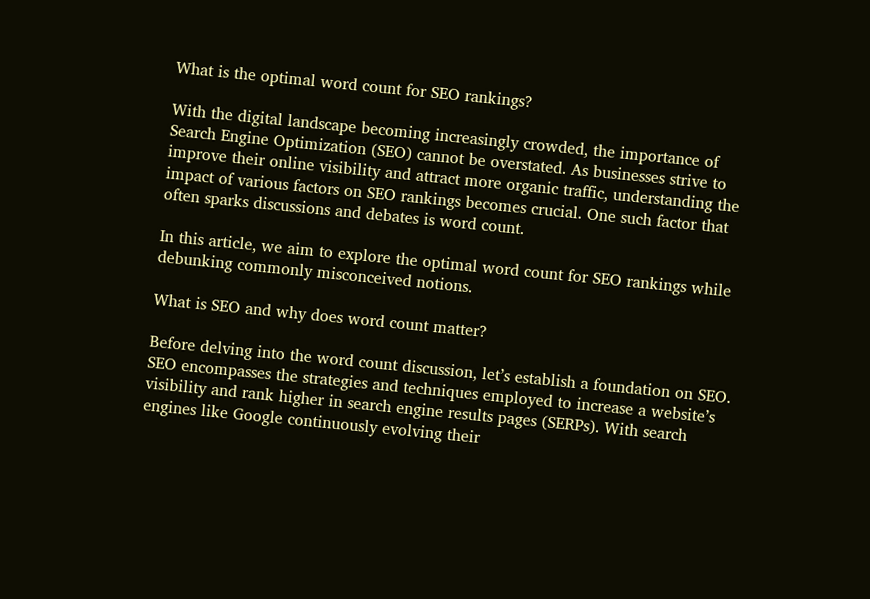What is the optimal word count for SEO rankings?

With the digital landscape becoming increasingly crowded, the importance of Search Engine Optimization (SEO) cannot be overstated. As businesses strive to improve their online visibility and attract more organic traffic, understanding the impact of various factors on SEO rankings becomes crucial. One such factor that often sparks discussions and debates is word count.

In this article, we aim to explore the optimal word count for SEO rankings while debunking commonly misconceived notions.

What is SEO and why does word count matter?

Before delving into the word count discussion, let’s establish a foundation on SEO. SEO encompasses the strategies and techniques employed to increase a website’s visibility and rank higher in search engine results pages (SERPs). With search engines like Google continuously evolving their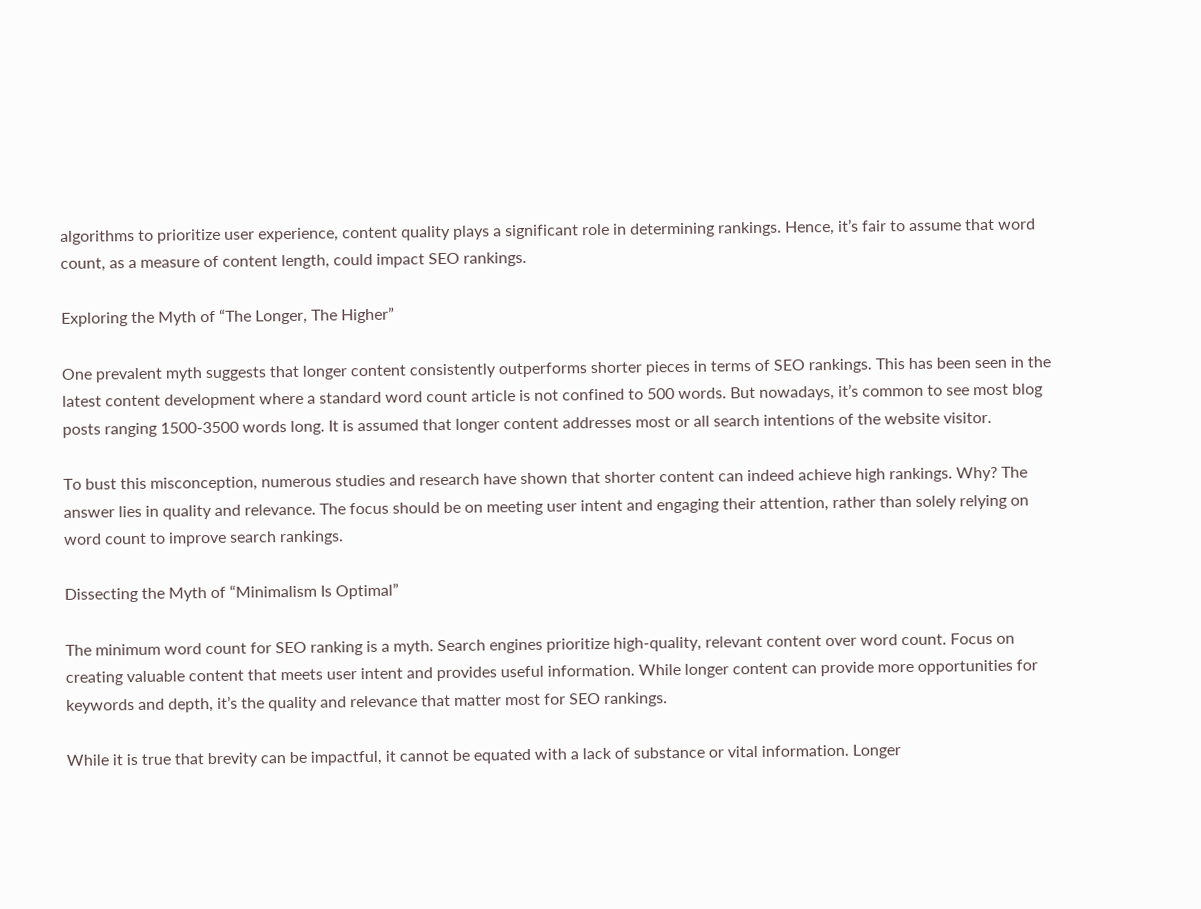algorithms to prioritize user experience, content quality plays a significant role in determining rankings. Hence, it’s fair to assume that word count, as a measure of content length, could impact SEO rankings.

Exploring the Myth of “The Longer, The Higher”

One prevalent myth suggests that longer content consistently outperforms shorter pieces in terms of SEO rankings. This has been seen in the latest content development where a standard word count article is not confined to 500 words. But nowadays, it’s common to see most blog posts ranging 1500-3500 words long. It is assumed that longer content addresses most or all search intentions of the website visitor.

To bust this misconception, numerous studies and research have shown that shorter content can indeed achieve high rankings. Why? The answer lies in quality and relevance. The focus should be on meeting user intent and engaging their attention, rather than solely relying on word count to improve search rankings.

Dissecting the Myth of “Minimalism Is Optimal”

The minimum word count for SEO ranking is a myth. Search engines prioritize high-quality, relevant content over word count. Focus on creating valuable content that meets user intent and provides useful information. While longer content can provide more opportunities for keywords and depth, it’s the quality and relevance that matter most for SEO rankings.

While it is true that brevity can be impactful, it cannot be equated with a lack of substance or vital information. Longer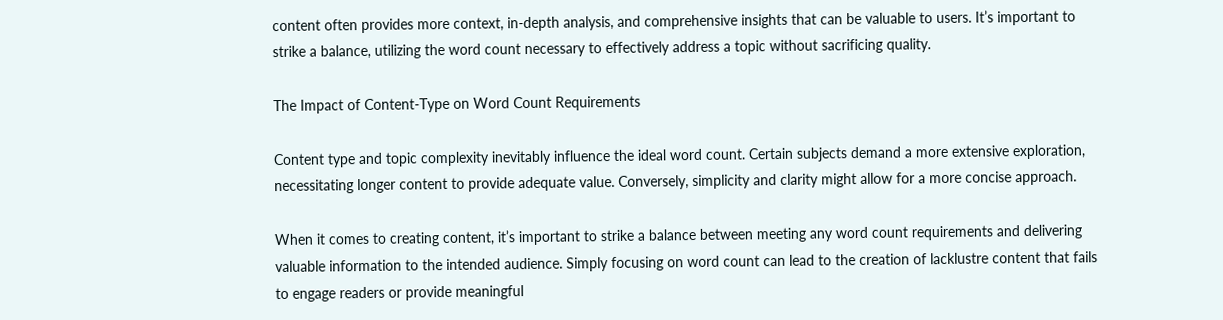content often provides more context, in-depth analysis, and comprehensive insights that can be valuable to users. It’s important to strike a balance, utilizing the word count necessary to effectively address a topic without sacrificing quality.

The Impact of Content-Type on Word Count Requirements

Content type and topic complexity inevitably influence the ideal word count. Certain subjects demand a more extensive exploration, necessitating longer content to provide adequate value. Conversely, simplicity and clarity might allow for a more concise approach.

When it comes to creating content, it’s important to strike a balance between meeting any word count requirements and delivering valuable information to the intended audience. Simply focusing on word count can lead to the creation of lacklustre content that fails to engage readers or provide meaningful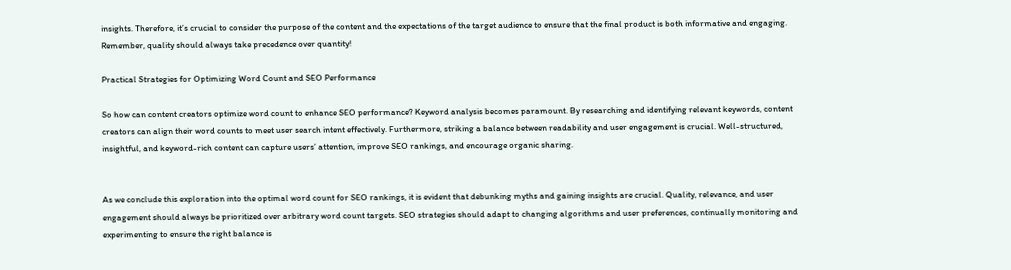insights. Therefore, it’s crucial to consider the purpose of the content and the expectations of the target audience to ensure that the final product is both informative and engaging. Remember, quality should always take precedence over quantity!

Practical Strategies for Optimizing Word Count and SEO Performance

So how can content creators optimize word count to enhance SEO performance? Keyword analysis becomes paramount. By researching and identifying relevant keywords, content creators can align their word counts to meet user search intent effectively. Furthermore, striking a balance between readability and user engagement is crucial. Well-structured, insightful, and keyword-rich content can capture users’ attention, improve SEO rankings, and encourage organic sharing.


As we conclude this exploration into the optimal word count for SEO rankings, it is evident that debunking myths and gaining insights are crucial. Quality, relevance, and user engagement should always be prioritized over arbitrary word count targets. SEO strategies should adapt to changing algorithms and user preferences, continually monitoring and experimenting to ensure the right balance is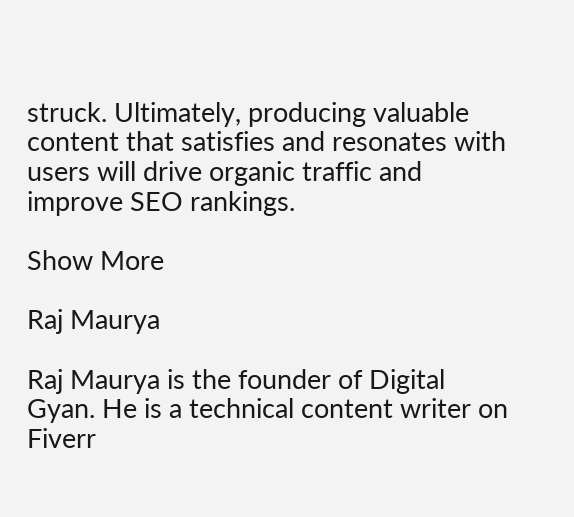struck. Ultimately, producing valuable content that satisfies and resonates with users will drive organic traffic and improve SEO rankings.

Show More

Raj Maurya

Raj Maurya is the founder of Digital Gyan. He is a technical content writer on Fiverr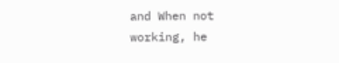and When not working, he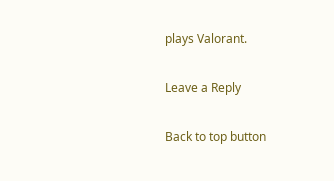plays Valorant.

Leave a Reply

Back to top button